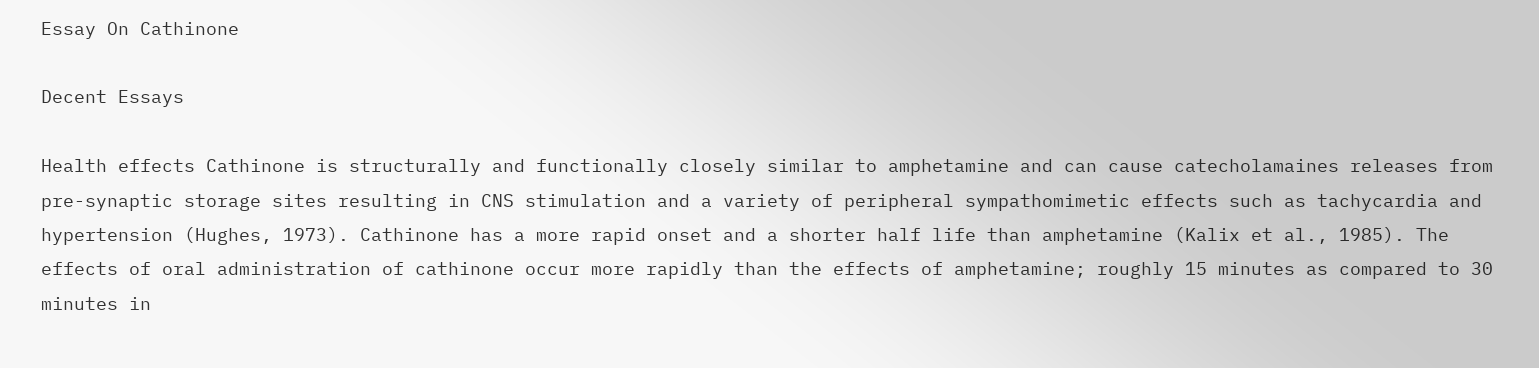Essay On Cathinone

Decent Essays

Health effects Cathinone is structurally and functionally closely similar to amphetamine and can cause catecholamaines releases from pre-synaptic storage sites resulting in CNS stimulation and a variety of peripheral sympathomimetic effects such as tachycardia and hypertension (Hughes, 1973). Cathinone has a more rapid onset and a shorter half life than amphetamine (Kalix et al., 1985). The effects of oral administration of cathinone occur more rapidly than the effects of amphetamine; roughly 15 minutes as compared to 30 minutes in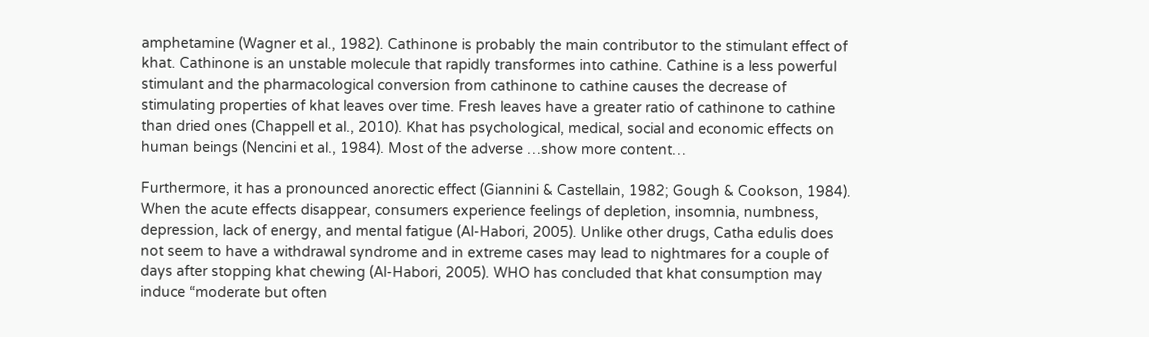amphetamine (Wagner et al., 1982). Cathinone is probably the main contributor to the stimulant effect of khat. Cathinone is an unstable molecule that rapidly transformes into cathine. Cathine is a less powerful stimulant and the pharmacological conversion from cathinone to cathine causes the decrease of stimulating properties of khat leaves over time. Fresh leaves have a greater ratio of cathinone to cathine than dried ones (Chappell et al., 2010). Khat has psychological, medical, social and economic effects on human beings (Nencini et al., 1984). Most of the adverse …show more content…

Furthermore, it has a pronounced anorectic effect (Giannini & Castellain, 1982; Gough & Cookson, 1984). When the acute effects disappear, consumers experience feelings of depletion, insomnia, numbness, depression, lack of energy, and mental fatigue (Al-Habori, 2005). Unlike other drugs, Catha edulis does not seem to have a withdrawal syndrome and in extreme cases may lead to nightmares for a couple of days after stopping khat chewing (Al-Habori, 2005). WHO has concluded that khat consumption may induce “moderate but often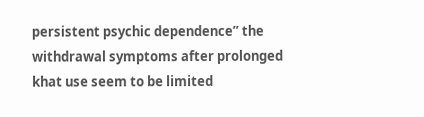persistent psychic dependence” the withdrawal symptoms after prolonged khat use seem to be limited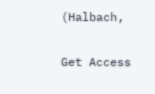(Halbach,

Get Access